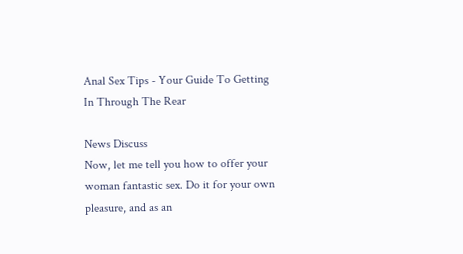Anal Sex Tips - Your Guide To Getting In Through The Rear

News Discuss
Now, let me tell you how to offer your woman fantastic sex. Do it for your own pleasure, and as an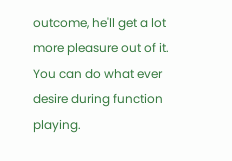outcome, he'll get a lot more pleasure out of it. You can do what ever desire during function playing.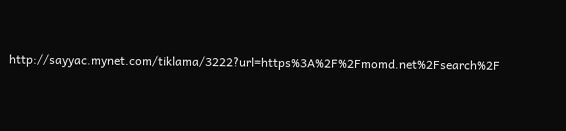http://sayyac.mynet.com/tiklama/3222?url=https%3A%2F%2Fmomd.net%2Fsearch%2F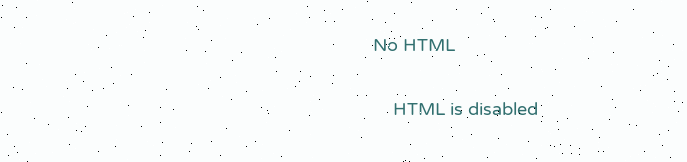No HTML

    HTML is disabled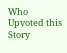Who Upvoted this Story